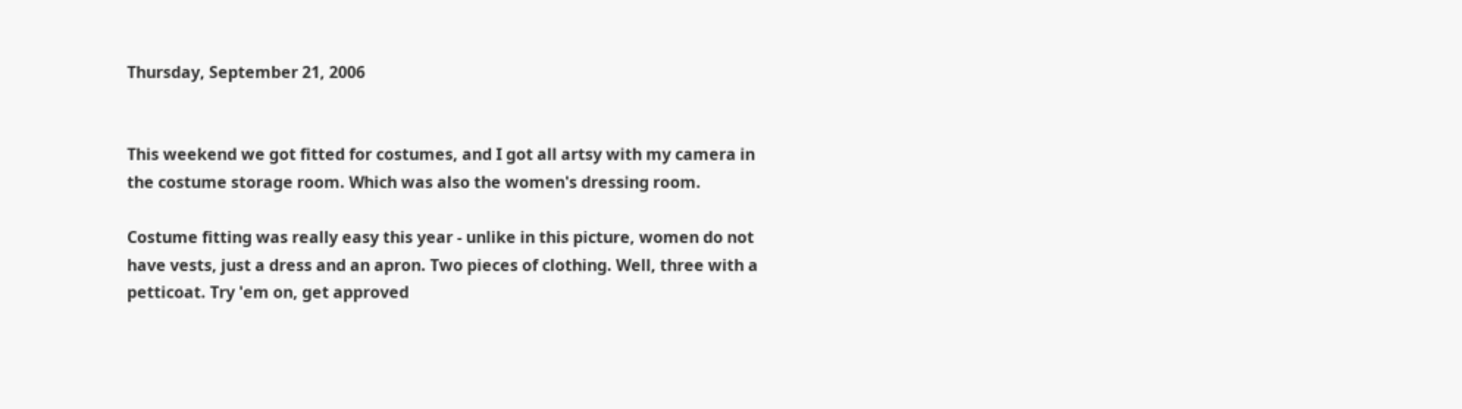Thursday, September 21, 2006


This weekend we got fitted for costumes, and I got all artsy with my camera in the costume storage room. Which was also the women's dressing room.

Costume fitting was really easy this year - unlike in this picture, women do not have vests, just a dress and an apron. Two pieces of clothing. Well, three with a petticoat. Try 'em on, get approved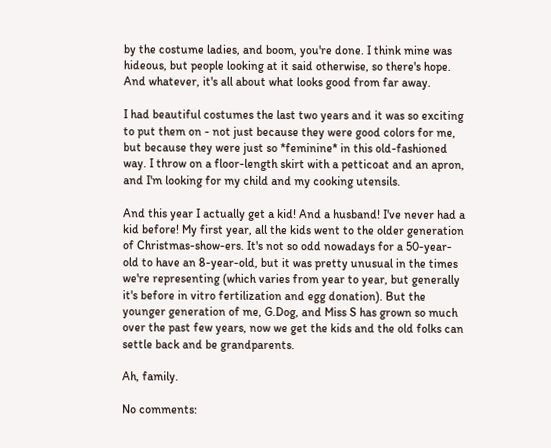by the costume ladies, and boom, you're done. I think mine was hideous, but people looking at it said otherwise, so there's hope. And whatever, it's all about what looks good from far away.

I had beautiful costumes the last two years and it was so exciting to put them on - not just because they were good colors for me, but because they were just so *feminine* in this old-fashioned way. I throw on a floor-length skirt with a petticoat and an apron, and I'm looking for my child and my cooking utensils.

And this year I actually get a kid! And a husband! I've never had a kid before! My first year, all the kids went to the older generation of Christmas-show-ers. It's not so odd nowadays for a 50-year-old to have an 8-year-old, but it was pretty unusual in the times we're representing (which varies from year to year, but generally it's before in vitro fertilization and egg donation). But the younger generation of me, G.Dog, and Miss S has grown so much over the past few years, now we get the kids and the old folks can settle back and be grandparents.

Ah, family.

No comments: